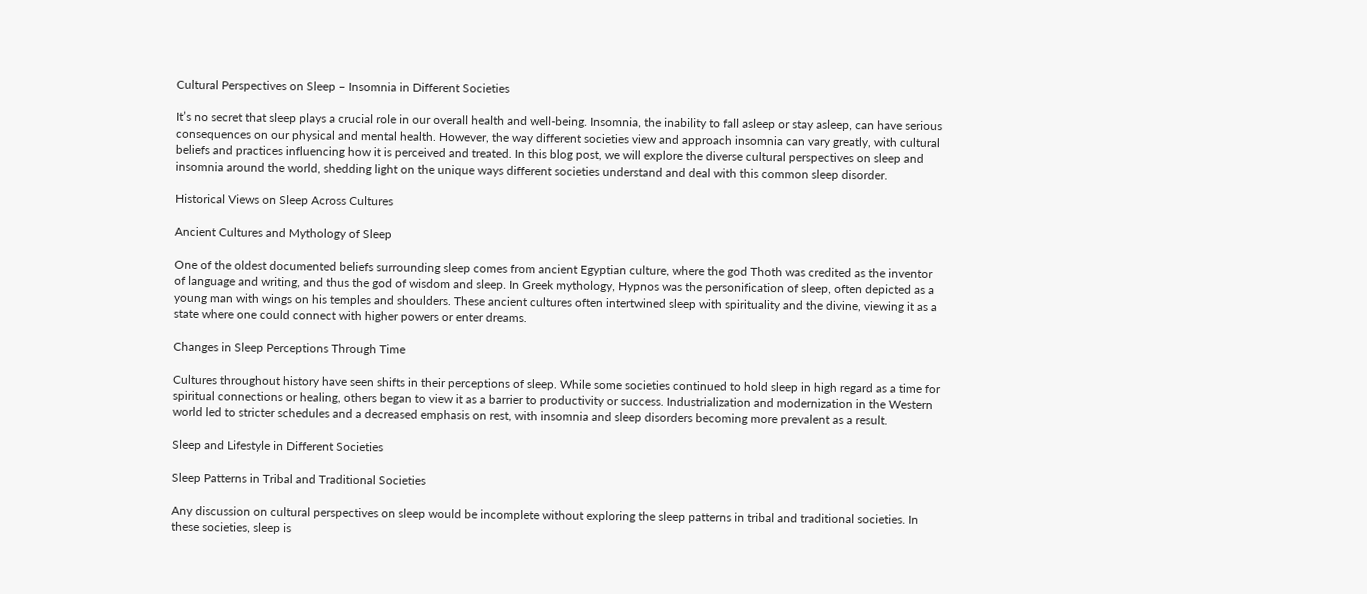Cultural Perspectives on Sleep – Insomnia in Different Societies

It’s no secret that sleep plays a crucial role in our overall health and well-being. Insomnia, the inability to fall asleep or stay asleep, can have serious consequences on our physical and mental health. However, the way different societies view and approach insomnia can vary greatly, with cultural beliefs and practices influencing how it is perceived and treated. In this blog post, we will explore the diverse cultural perspectives on sleep and insomnia around the world, shedding light on the unique ways different societies understand and deal with this common sleep disorder.

Historical Views on Sleep Across Cultures

Ancient Cultures and Mythology of Sleep

One of the oldest documented beliefs surrounding sleep comes from ancient Egyptian culture, where the god Thoth was credited as the inventor of language and writing, and thus the god of wisdom and sleep. In Greek mythology, Hypnos was the personification of sleep, often depicted as a young man with wings on his temples and shoulders. These ancient cultures often intertwined sleep with spirituality and the divine, viewing it as a state where one could connect with higher powers or enter dreams.

Changes in Sleep Perceptions Through Time

Cultures throughout history have seen shifts in their perceptions of sleep. While some societies continued to hold sleep in high regard as a time for spiritual connections or healing, others began to view it as a barrier to productivity or success. Industrialization and modernization in the Western world led to stricter schedules and a decreased emphasis on rest, with insomnia and sleep disorders becoming more prevalent as a result.

Sleep and Lifestyle in Different Societies

Sleep Patterns in Tribal and Traditional Societies

Any discussion on cultural perspectives on sleep would be incomplete without exploring the sleep patterns in tribal and traditional societies. In these societies, sleep is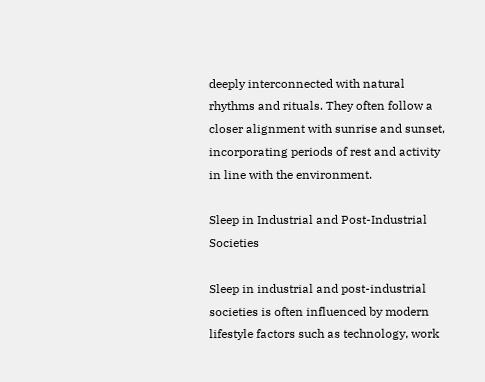deeply interconnected with natural rhythms and rituals. They often follow a closer alignment with sunrise and sunset, incorporating periods of rest and activity in line with the environment.

Sleep in Industrial and Post-Industrial Societies

Sleep in industrial and post-industrial societies is often influenced by modern lifestyle factors such as technology, work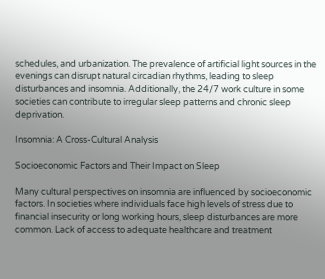schedules, and urbanization. The prevalence of artificial light sources in the evenings can disrupt natural circadian rhythms, leading to sleep disturbances and insomnia. Additionally, the 24/7 work culture in some societies can contribute to irregular sleep patterns and chronic sleep deprivation.

Insomnia: A Cross-Cultural Analysis

Socioeconomic Factors and Their Impact on Sleep

Many cultural perspectives on insomnia are influenced by socioeconomic factors. In societies where individuals face high levels of stress due to financial insecurity or long working hours, sleep disturbances are more common. Lack of access to adequate healthcare and treatment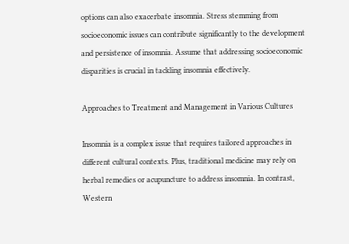options can also exacerbate insomnia. Stress stemming from socioeconomic issues can contribute significantly to the development and persistence of insomnia. Assume that addressing socioeconomic disparities is crucial in tackling insomnia effectively.

Approaches to Treatment and Management in Various Cultures

Insomnia is a complex issue that requires tailored approaches in different cultural contexts. Plus, traditional medicine may rely on herbal remedies or acupuncture to address insomnia. In contrast, Western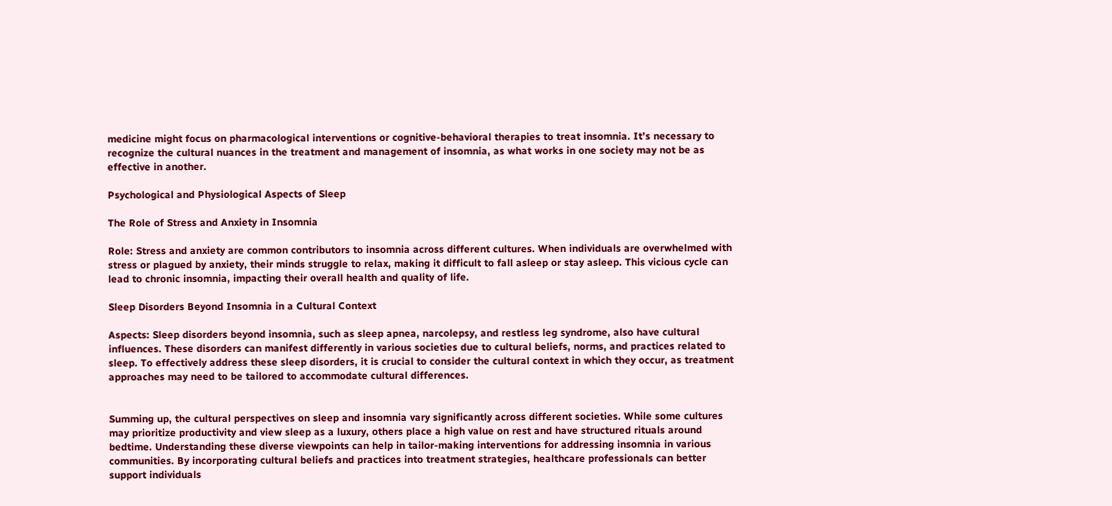medicine might focus on pharmacological interventions or cognitive-behavioral therapies to treat insomnia. It’s necessary to recognize the cultural nuances in the treatment and management of insomnia, as what works in one society may not be as effective in another.

Psychological and Physiological Aspects of Sleep

The Role of Stress and Anxiety in Insomnia

Role: Stress and anxiety are common contributors to insomnia across different cultures. When individuals are overwhelmed with stress or plagued by anxiety, their minds struggle to relax, making it difficult to fall asleep or stay asleep. This vicious cycle can lead to chronic insomnia, impacting their overall health and quality of life.

Sleep Disorders Beyond Insomnia in a Cultural Context

Aspects: Sleep disorders beyond insomnia, such as sleep apnea, narcolepsy, and restless leg syndrome, also have cultural influences. These disorders can manifest differently in various societies due to cultural beliefs, norms, and practices related to sleep. To effectively address these sleep disorders, it is crucial to consider the cultural context in which they occur, as treatment approaches may need to be tailored to accommodate cultural differences.


Summing up, the cultural perspectives on sleep and insomnia vary significantly across different societies. While some cultures may prioritize productivity and view sleep as a luxury, others place a high value on rest and have structured rituals around bedtime. Understanding these diverse viewpoints can help in tailor-making interventions for addressing insomnia in various communities. By incorporating cultural beliefs and practices into treatment strategies, healthcare professionals can better support individuals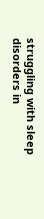struggling with sleep disorders in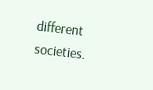different societies.